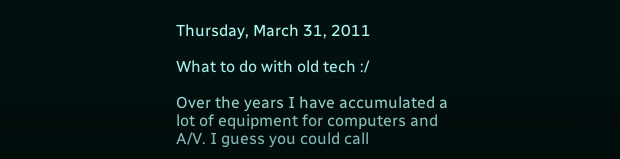Thursday, March 31, 2011

What to do with old tech :/

Over the years I have accumulated a lot of equipment for computers and A/V. I guess you could call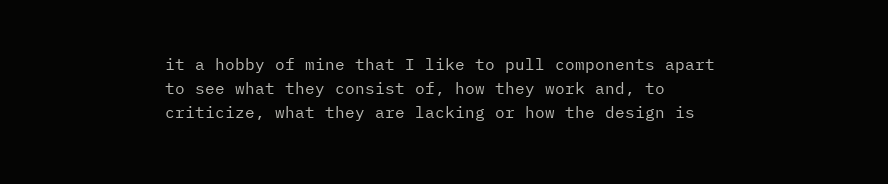it a hobby of mine that I like to pull components apart to see what they consist of, how they work and, to criticize, what they are lacking or how the design is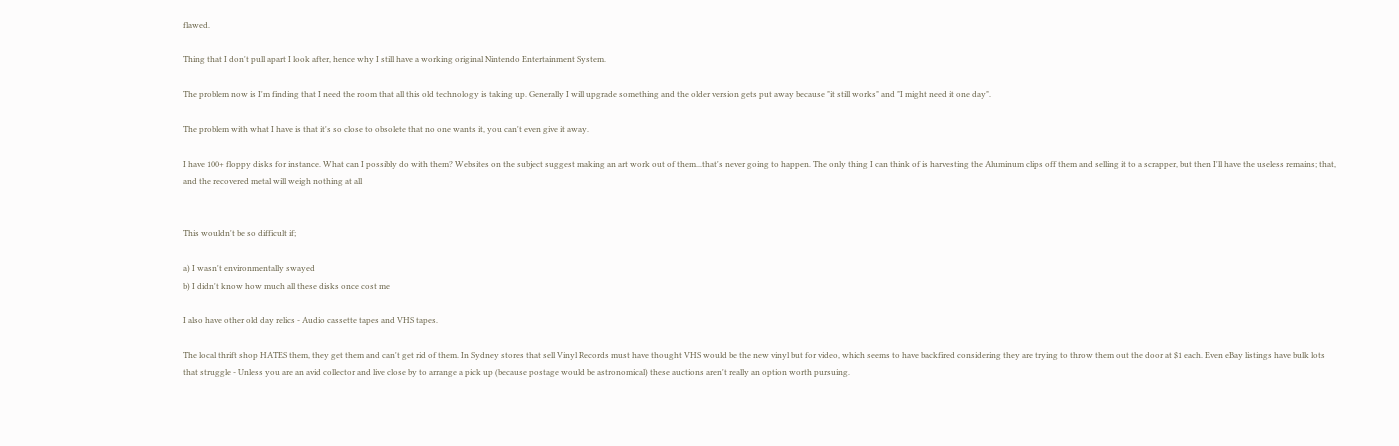flawed.

Thing that I don't pull apart I look after, hence why I still have a working original Nintendo Entertainment System.

The problem now is I'm finding that I need the room that all this old technology is taking up. Generally I will upgrade something and the older version gets put away because "it still works" and "I might need it one day".

The problem with what I have is that it's so close to obsolete that no one wants it, you can't even give it away.

I have 100+ floppy disks for instance. What can I possibly do with them? Websites on the subject suggest making an art work out of them...that's never going to happen. The only thing I can think of is harvesting the Aluminum clips off them and selling it to a scrapper, but then I'll have the useless remains; that, and the recovered metal will weigh nothing at all


This wouldn't be so difficult if;

a) I wasn't environmentally swayed
b) I didn't know how much all these disks once cost me

I also have other old day relics - Audio cassette tapes and VHS tapes.

The local thrift shop HATES them, they get them and can't get rid of them. In Sydney stores that sell Vinyl Records must have thought VHS would be the new vinyl but for video, which seems to have backfired considering they are trying to throw them out the door at $1 each. Even eBay listings have bulk lots that struggle - Unless you are an avid collector and live close by to arrange a pick up (because postage would be astronomical) these auctions aren't really an option worth pursuing.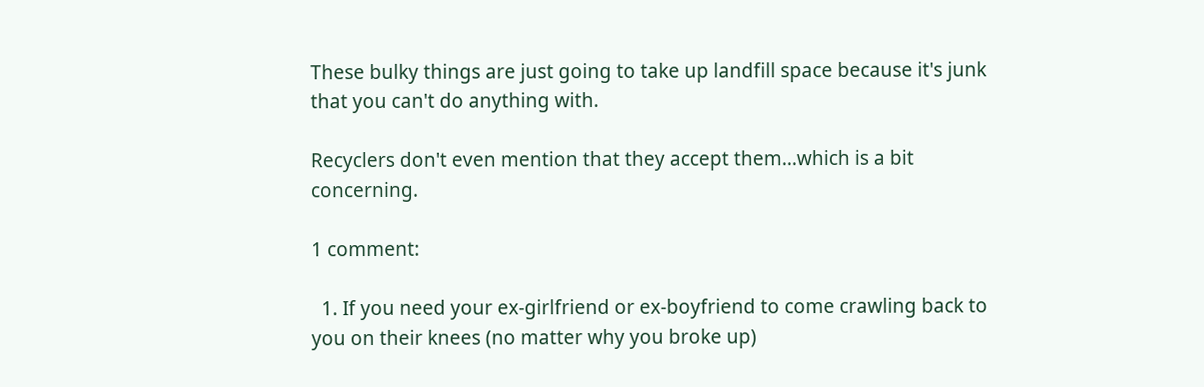These bulky things are just going to take up landfill space because it's junk that you can't do anything with.

Recyclers don't even mention that they accept them...which is a bit concerning.

1 comment:

  1. If you need your ex-girlfriend or ex-boyfriend to come crawling back to you on their knees (no matter why you broke up)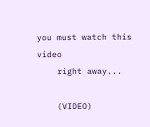you must watch this video
    right away...

    (VIDEO)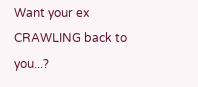Want your ex CRAWLING back to you...?